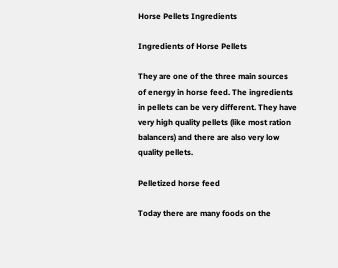Horse Pellets Ingredients

Ingredients of Horse Pellets

They are one of the three main sources of energy in horse feed. The ingredients in pellets can be very different. They have very high quality pellets (like most ration balancers) and there are also very low quality pellets.

Pelletized horse feed

Today there are many foods on the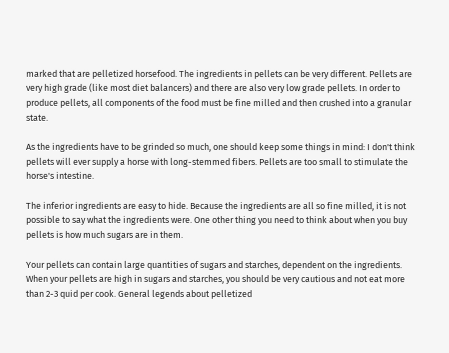marked that are pelletized horsefood. The ingredients in pellets can be very different. Pellets are very high grade (like most diet balancers) and there are also very low grade pellets. In order to produce pellets, all components of the food must be fine milled and then crushed into a granular state.

As the ingredients have to be grinded so much, one should keep some things in mind: I don't think pellets will ever supply a horse with long-stemmed fibers. Pellets are too small to stimulate the horse's intestine.

The inferior ingredients are easy to hide. Because the ingredients are all so fine milled, it is not possible to say what the ingredients were. One other thing you need to think about when you buy pellets is how much sugars are in them.

Your pellets can contain large quantities of sugars and starches, dependent on the ingredients. When your pellets are high in sugars and starches, you should be very cautious and not eat more than 2-3 quid per cook. General legends about pelletized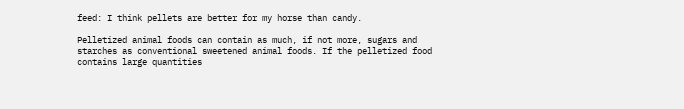feed: I think pellets are better for my horse than candy.

Pelletized animal foods can contain as much, if not more, sugars and starches as conventional sweetened animal foods. If the pelletized food contains large quantities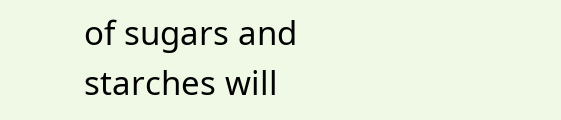of sugars and starches will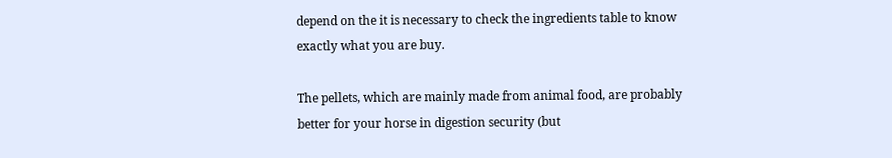depend on the it is necessary to check the ingredients table to know exactly what you are buy.

The pellets, which are mainly made from animal food, are probably better for your horse in digestion security (but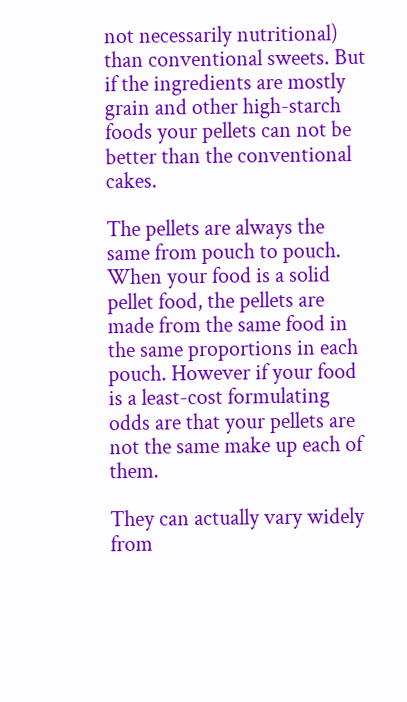not necessarily nutritional) than conventional sweets. But if the ingredients are mostly grain and other high-starch foods your pellets can not be better than the conventional cakes.

The pellets are always the same from pouch to pouch. When your food is a solid pellet food, the pellets are made from the same food in the same proportions in each pouch. However if your food is a least-cost formulating odds are that your pellets are not the same make up each of them.

They can actually vary widely from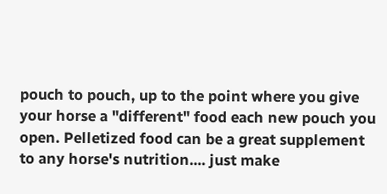pouch to pouch, up to the point where you give your horse a "different" food each new pouch you open. Pelletized food can be a great supplement to any horse's nutrition.... just make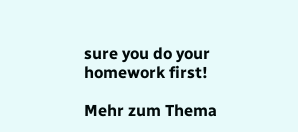sure you do your homework first!

Mehr zum Thema